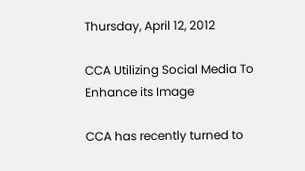Thursday, April 12, 2012

CCA Utilizing Social Media To Enhance its Image

CCA has recently turned to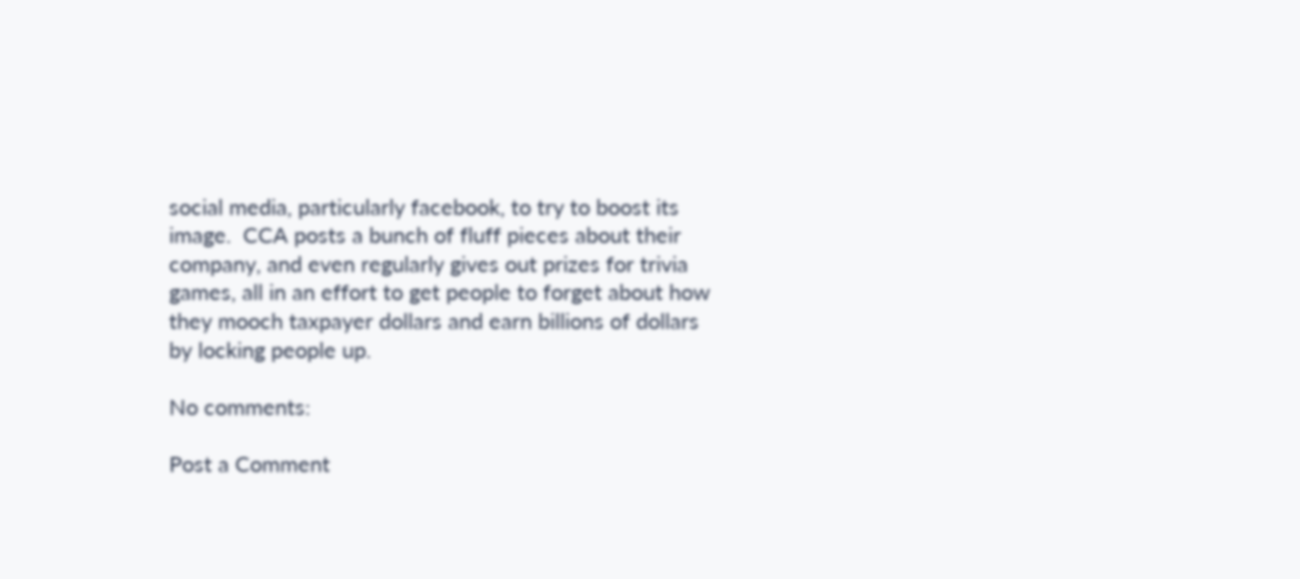social media, particularly facebook, to try to boost its image.  CCA posts a bunch of fluff pieces about their company, and even regularly gives out prizes for trivia games, all in an effort to get people to forget about how they mooch taxpayer dollars and earn billions of dollars by locking people up.

No comments:

Post a Comment